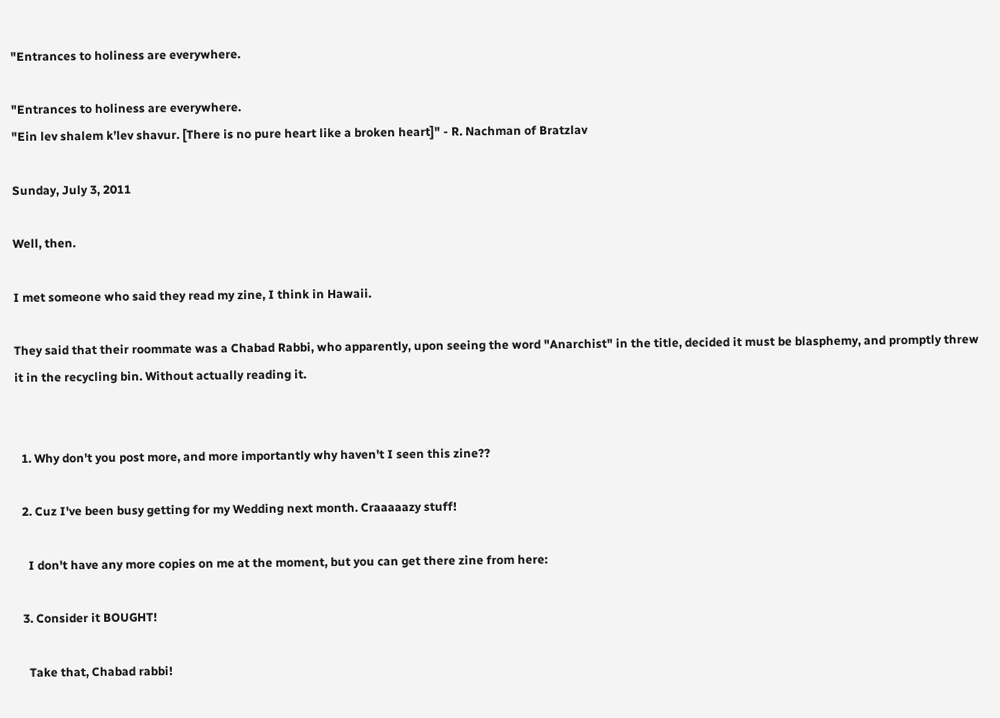"Entrances to holiness are everywhere.

"Entrances to holiness are everywhere.
"Ein lev shalem k’lev shavur. [There is no pure heart like a broken heart]" - R. Nachman of Bratzlav

Sunday, July 3, 2011

Well, then.

I met someone who said they read my zine, I think in Hawaii.

They said that their roommate was a Chabad Rabbi, who apparently, upon seeing the word "Anarchist" in the title, decided it must be blasphemy, and promptly threw it in the recycling bin. Without actually reading it.


  1. Why don't you post more, and more importantly why haven't I seen this zine??

  2. Cuz I've been busy getting for my Wedding next month. Craaaaazy stuff!

    I don't have any more copies on me at the moment, but you can get there zine from here:

  3. Consider it BOUGHT!

    Take that, Chabad rabbi!